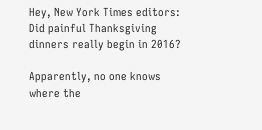Hey, New York Times editors: Did painful Thanksgiving dinners really begin in 2016?

Apparently, no one knows where the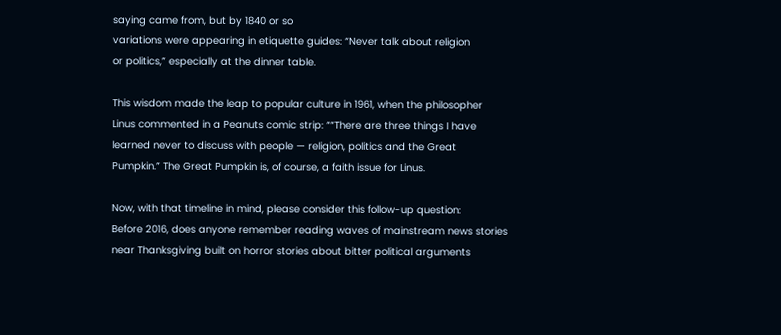saying came from, but by 1840 or so
variations were appearing in etiquette guides: “Never talk about religion
or politics,” especially at the dinner table.

This wisdom made the leap to popular culture in 1961, when the philosopher
Linus commented in a Peanuts comic strip: ““There are three things I have
learned never to discuss with people — religion, politics and the Great
Pumpkin.” The Great Pumpkin is, of course, a faith issue for Linus.

Now, with that timeline in mind, please consider this follow-up question:
Before 2016, does anyone remember reading waves of mainstream news stories
near Thanksgiving built on horror stories about bitter political arguments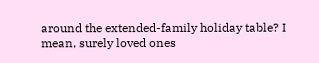around the extended-family holiday table? I mean, surely loved ones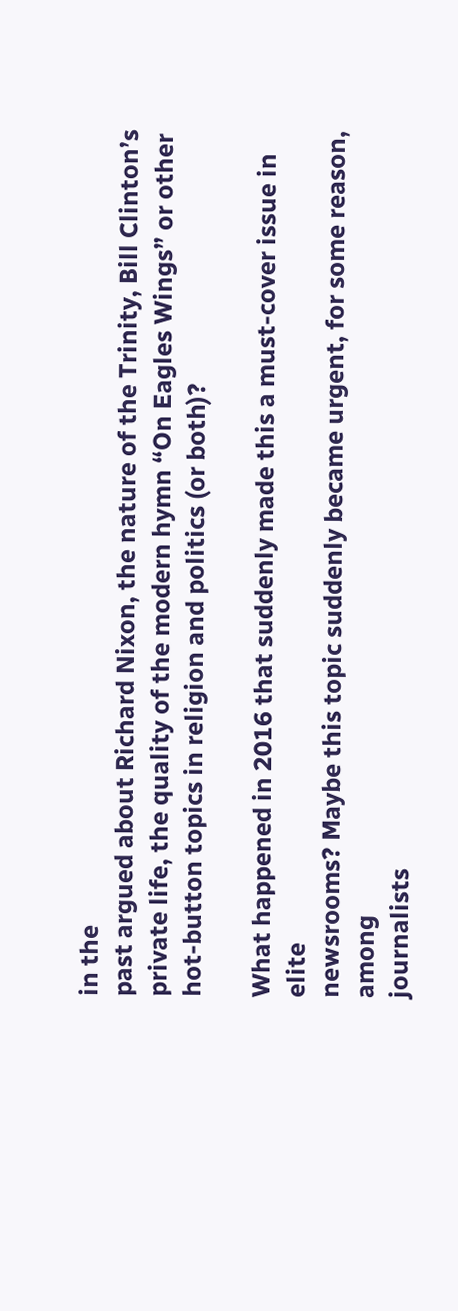in the
past argued about Richard Nixon, the nature of the Trinity, Bill Clinton’s
private life, the quality of the modern hymn “On Eagles Wings” or other
hot-button topics in religion and politics (or both)?

What happened in 2016 that suddenly made this a must-cover issue in elite
newsrooms? Maybe this topic suddenly became urgent, for some reason, among
journalists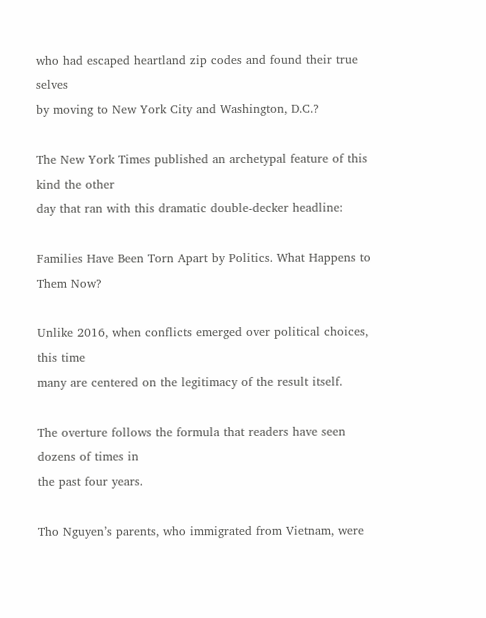who had escaped heartland zip codes and found their true selves
by moving to New York City and Washington, D.C.?

The New York Times published an archetypal feature of this kind the other
day that ran with this dramatic double-decker headline:

Families Have Been Torn Apart by Politics. What Happens to Them Now?

Unlike 2016, when conflicts emerged over political choices, this time
many are centered on the legitimacy of the result itself.

The overture follows the formula that readers have seen dozens of times in
the past four years.

Tho Nguyen’s parents, who immigrated from Vietnam, were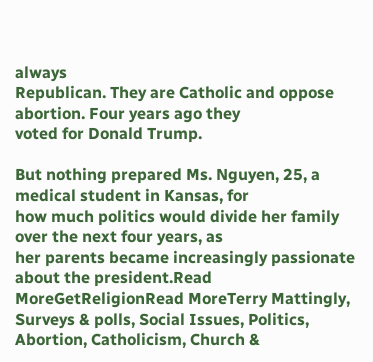always
Republican. They are Catholic and oppose abortion. Four years ago they
voted for Donald Trump.

But nothing prepared Ms. Nguyen, 25, a medical student in Kansas, for
how much politics would divide her family over the next four years, as
her parents became increasingly passionate about the president.Read MoreGetReligionRead MoreTerry Mattingly, Surveys & polls, Social Issues, Politics, Abortion, Catholicism, Church &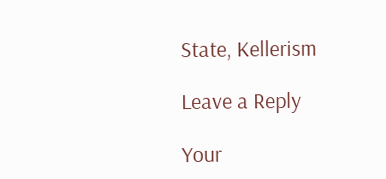State, Kellerism

Leave a Reply

Your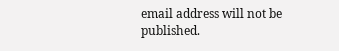email address will not be published.